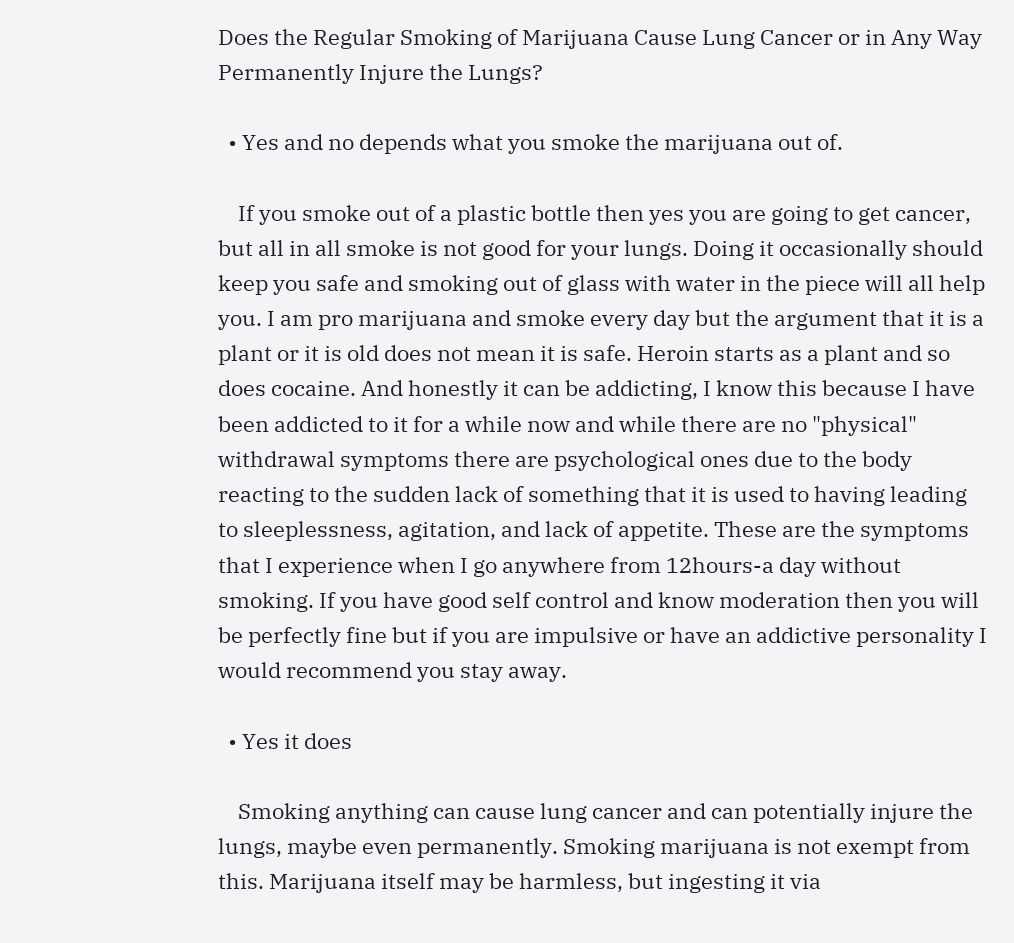Does the Regular Smoking of Marijuana Cause Lung Cancer or in Any Way Permanently Injure the Lungs?

  • Yes and no depends what you smoke the marijuana out of.

    If you smoke out of a plastic bottle then yes you are going to get cancer, but all in all smoke is not good for your lungs. Doing it occasionally should keep you safe and smoking out of glass with water in the piece will all help you. I am pro marijuana and smoke every day but the argument that it is a plant or it is old does not mean it is safe. Heroin starts as a plant and so does cocaine. And honestly it can be addicting, I know this because I have been addicted to it for a while now and while there are no "physical" withdrawal symptoms there are psychological ones due to the body reacting to the sudden lack of something that it is used to having leading to sleeplessness, agitation, and lack of appetite. These are the symptoms that I experience when I go anywhere from 12hours-a day without smoking. If you have good self control and know moderation then you will be perfectly fine but if you are impulsive or have an addictive personality I would recommend you stay away.

  • Yes it does

    Smoking anything can cause lung cancer and can potentially injure the lungs, maybe even permanently. Smoking marijuana is not exempt from this. Marijuana itself may be harmless, but ingesting it via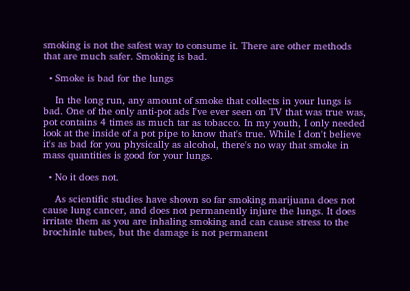smoking is not the safest way to consume it. There are other methods that are much safer. Smoking is bad.

  • Smoke is bad for the lungs

    In the long run, any amount of smoke that collects in your lungs is bad. One of the only anti-pot ads I've ever seen on TV that was true was, pot contains 4 times as much tar as tobacco. In my youth, I only needed look at the inside of a pot pipe to know that's true. While I don't believe it's as bad for you physically as alcohol, there's no way that smoke in mass quantities is good for your lungs.

  • No it does not.

    As scientific studies have shown so far smoking marijuana does not cause lung cancer, and does not permanently injure the lungs. It does irritate them as you are inhaling smoking and can cause stress to the brochinle tubes, but the damage is not permanent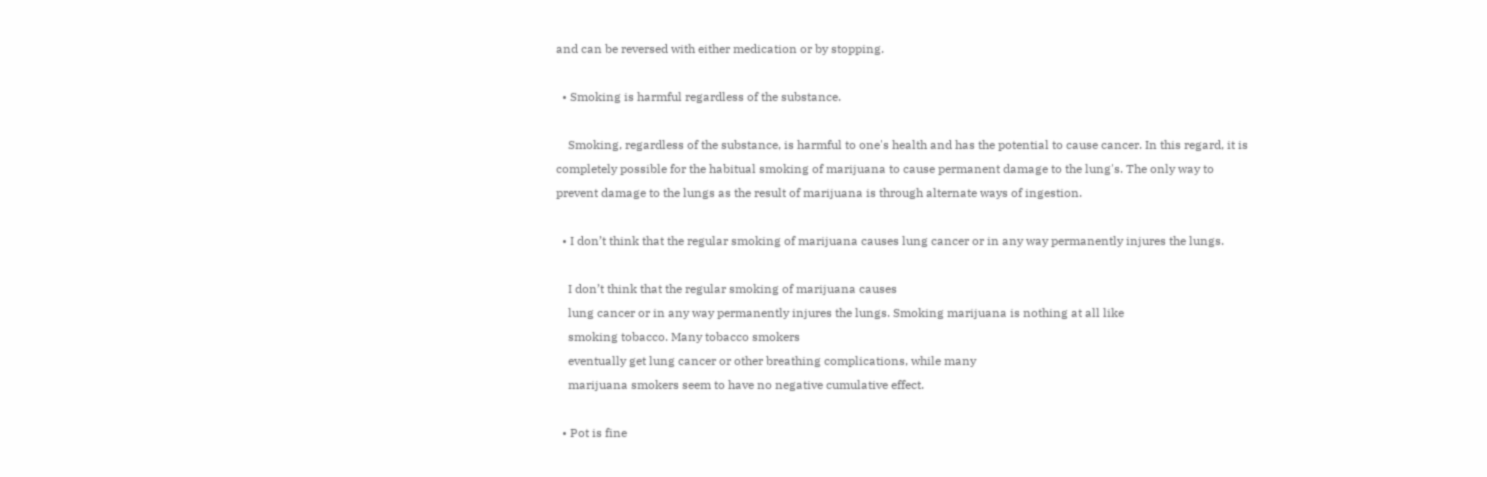and can be reversed with either medication or by stopping.

  • Smoking is harmful regardless of the substance.

    Smoking, regardless of the substance, is harmful to one's health and has the potential to cause cancer. In this regard, it is completely possible for the habitual smoking of marijuana to cause permanent damage to the lung's. The only way to prevent damage to the lungs as the result of marijuana is through alternate ways of ingestion.

  • I don’t think that the regular smoking of marijuana causes lung cancer or in any way permanently injures the lungs.

    I don’t think that the regular smoking of marijuana causes
    lung cancer or in any way permanently injures the lungs. Smoking marijuana is nothing at all like
    smoking tobacco. Many tobacco smokers
    eventually get lung cancer or other breathing complications, while many
    marijuana smokers seem to have no negative cumulative effect.

  • Pot is fine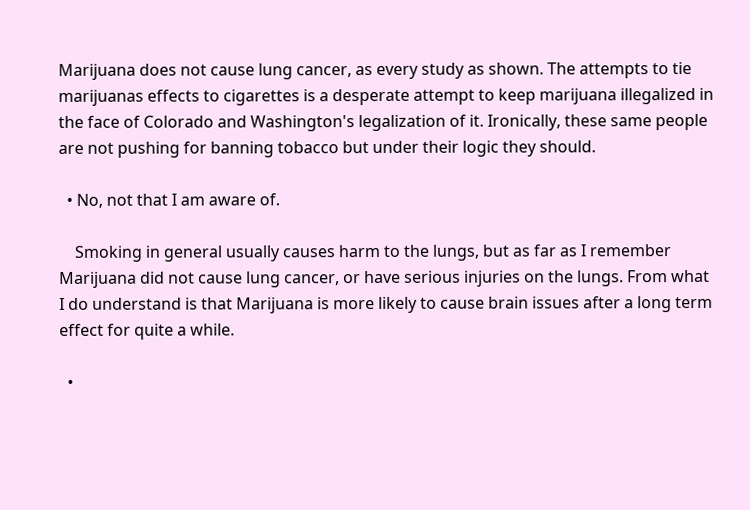Marijuana does not cause lung cancer, as every study as shown. The attempts to tie marijuanas effects to cigarettes is a desperate attempt to keep marijuana illegalized in the face of Colorado and Washington's legalization of it. Ironically, these same people are not pushing for banning tobacco but under their logic they should.

  • No, not that I am aware of.

    Smoking in general usually causes harm to the lungs, but as far as I remember Marijuana did not cause lung cancer, or have serious injuries on the lungs. From what I do understand is that Marijuana is more likely to cause brain issues after a long term effect for quite a while.

  •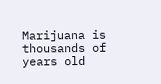Marijuana is thousands of years old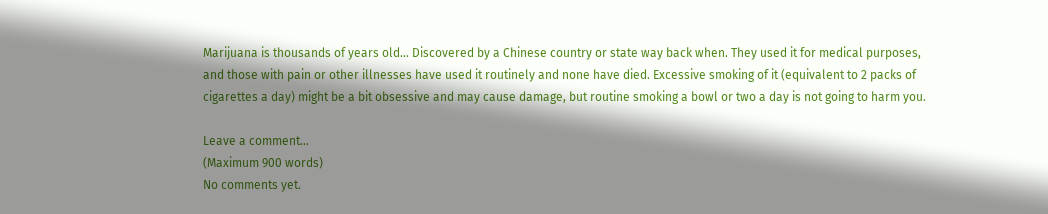Marijuana is thousands of years old... Discovered by a Chinese country or state way back when. They used it for medical purposes, and those with pain or other illnesses have used it routinely and none have died. Excessive smoking of it (equivalent to 2 packs of cigarettes a day) might be a bit obsessive and may cause damage, but routine smoking a bowl or two a day is not going to harm you.

Leave a comment...
(Maximum 900 words)
No comments yet.